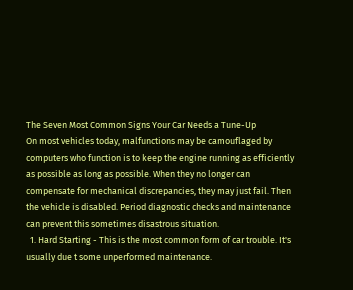The Seven Most Common Signs Your Car Needs a Tune-Up
On most vehicles today, malfunctions may be camouflaged by computers who function is to keep the engine running as efficiently as possible as long as possible. When they no longer can compensate for mechanical discrepancies, they may just fail. Then the vehicle is disabled. Period diagnostic checks and maintenance can prevent this sometimes disastrous situation.
  1. Hard Starting - This is the most common form of car trouble. It's usually due t some unperformed maintenance.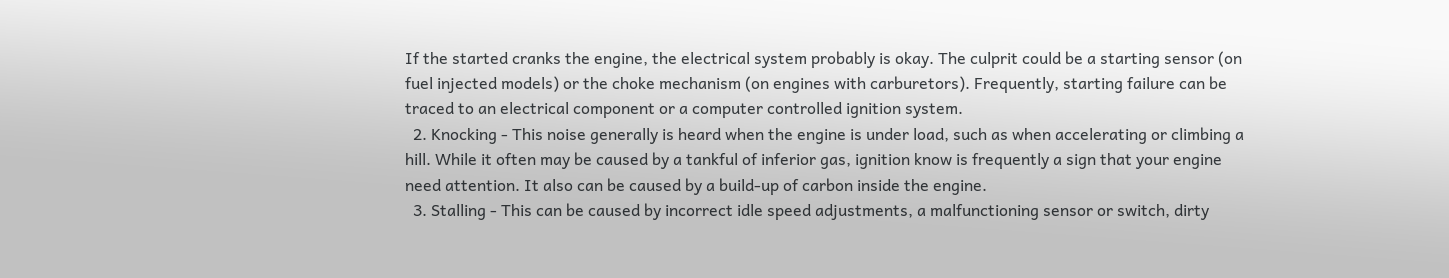If the started cranks the engine, the electrical system probably is okay. The culprit could be a starting sensor (on fuel injected models) or the choke mechanism (on engines with carburetors). Frequently, starting failure can be traced to an electrical component or a computer controlled ignition system.
  2. Knocking - This noise generally is heard when the engine is under load, such as when accelerating or climbing a hill. While it often may be caused by a tankful of inferior gas, ignition know is frequently a sign that your engine need attention. It also can be caused by a build-up of carbon inside the engine.
  3. Stalling - This can be caused by incorrect idle speed adjustments, a malfunctioning sensor or switch, dirty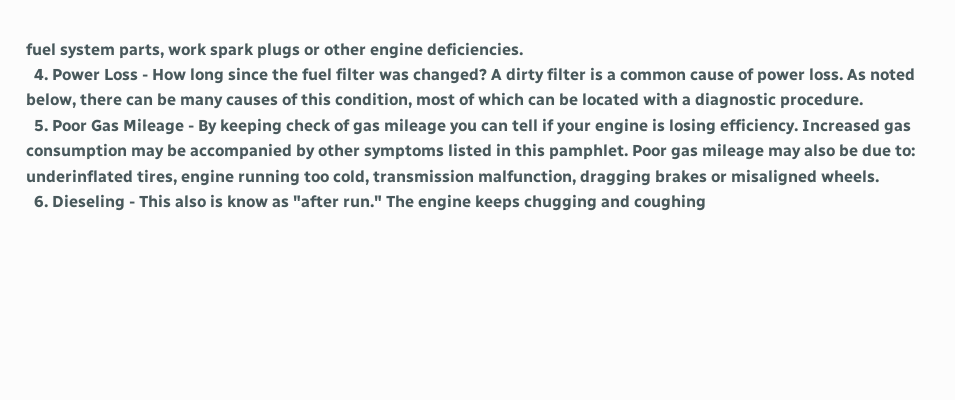fuel system parts, work spark plugs or other engine deficiencies.
  4. Power Loss - How long since the fuel filter was changed? A dirty filter is a common cause of power loss. As noted below, there can be many causes of this condition, most of which can be located with a diagnostic procedure.
  5. Poor Gas Mileage - By keeping check of gas mileage you can tell if your engine is losing efficiency. Increased gas consumption may be accompanied by other symptoms listed in this pamphlet. Poor gas mileage may also be due to: underinflated tires, engine running too cold, transmission malfunction, dragging brakes or misaligned wheels.
  6. Dieseling - This also is know as "after run." The engine keeps chugging and coughing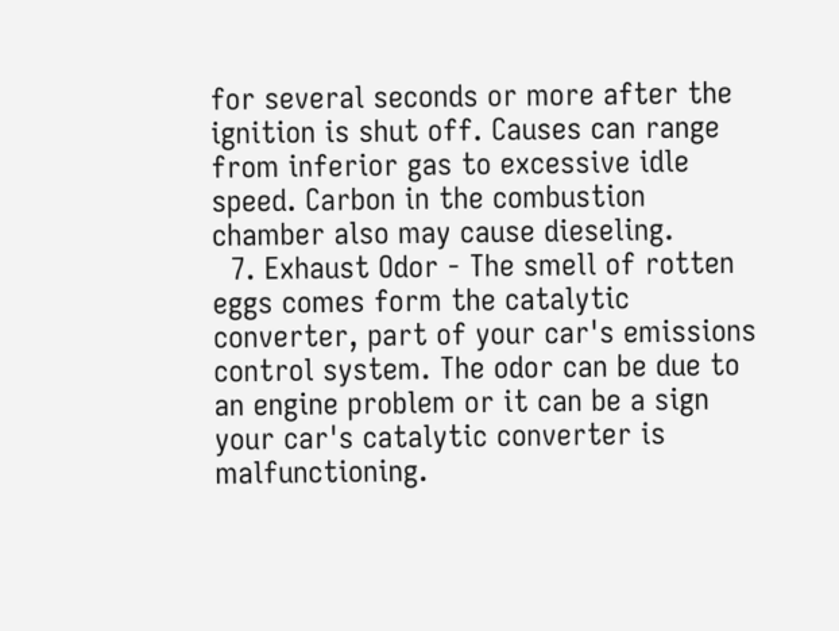for several seconds or more after the ignition is shut off. Causes can range from inferior gas to excessive idle speed. Carbon in the combustion chamber also may cause dieseling.
  7. Exhaust Odor - The smell of rotten eggs comes form the catalytic converter, part of your car's emissions control system. The odor can be due to an engine problem or it can be a sign your car's catalytic converter is malfunctioning.